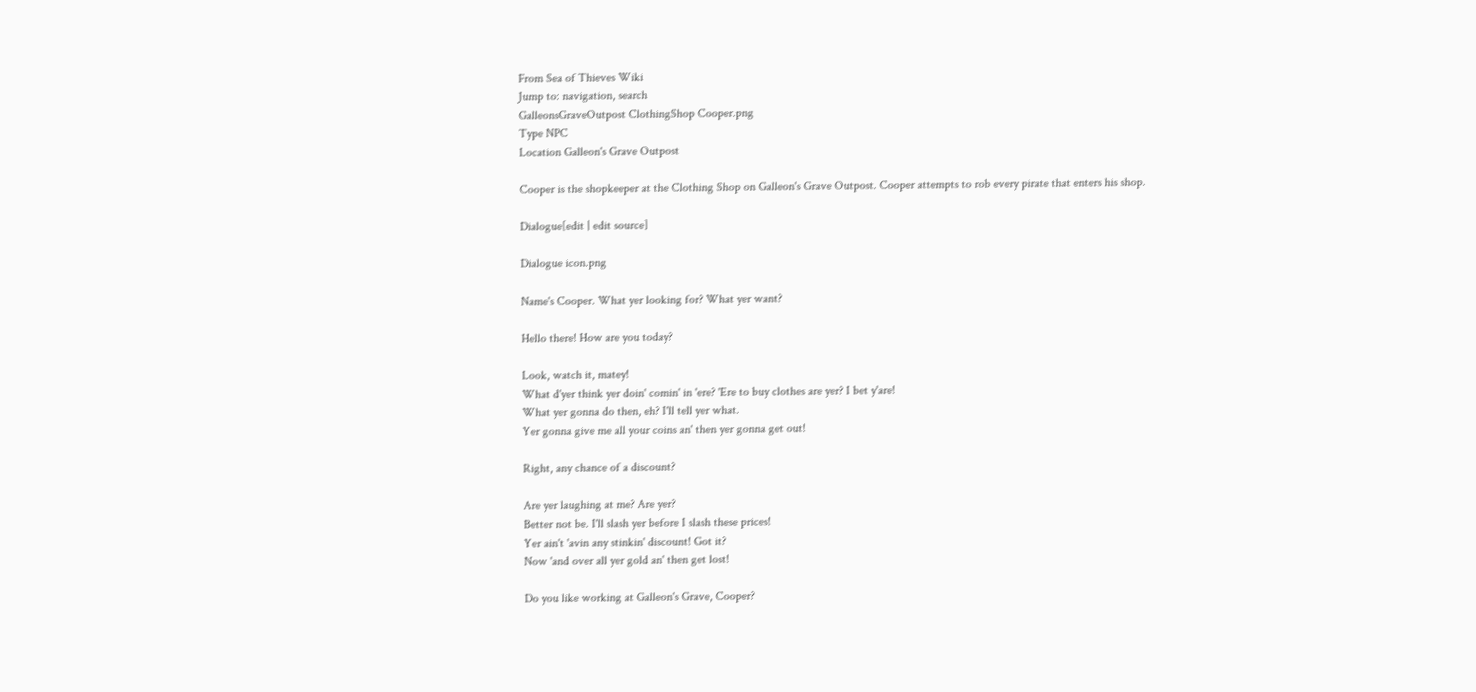From Sea of Thieves Wiki
Jump to: navigation, search
GalleonsGraveOutpost ClothingShop Cooper.png
Type NPC
Location Galleon's Grave Outpost

Cooper is the shopkeeper at the Clothing Shop on Galleon's Grave Outpost. Cooper attempts to rob every pirate that enters his shop.

Dialogue[edit | edit source]

Dialogue icon.png

Name's Cooper. What yer looking for? What yer want?

Hello there! How are you today?

Look, watch it, matey!
What d'yer think yer doin' comin' in 'ere? 'Ere to buy clothes are yer? I bet y'are!
What yer gonna do then, eh? I'll tell yer what.
Yer gonna give me all your coins an' then yer gonna get out!

Right, any chance of a discount?

Are yer laughing at me? Are yer?
Better not be. I'll slash yer before I slash these prices!
Yer ain't 'avin any stinkin' discount! Got it?
Now 'and over all yer gold an' then get lost!

Do you like working at Galleon's Grave, Cooper?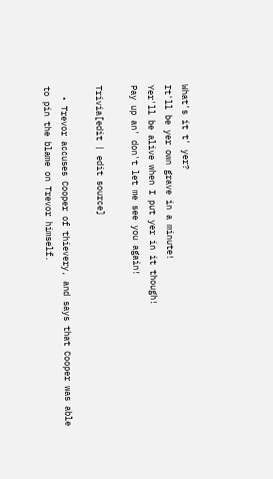What's it t' yer?
It'll be yer own grave in a minute!
Yer'll be alive when I put yer in it though!
Pay up an' don't let me see you again!

Trivia[edit | edit source]

  • Trevor accuses Cooper of thievery, and says that Cooper was able to pin the blame on Trevor himself.